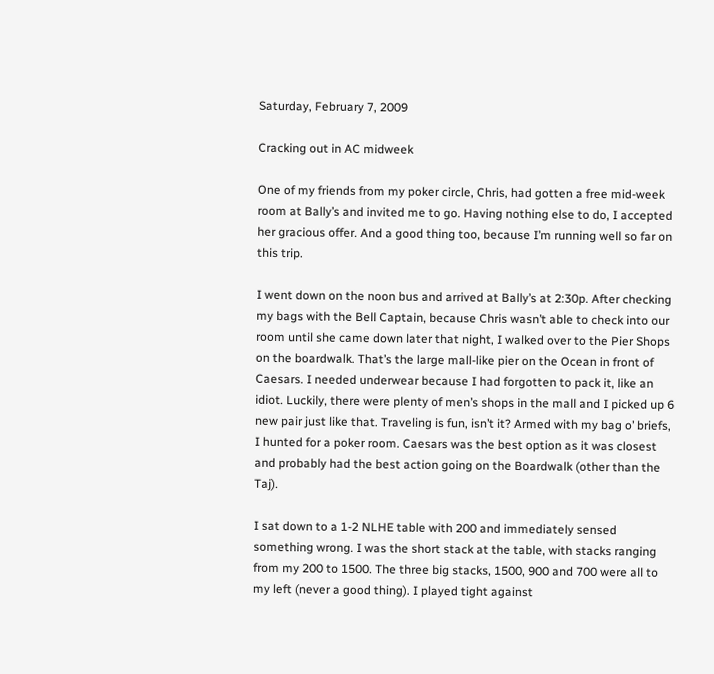Saturday, February 7, 2009

Cracking out in AC midweek

One of my friends from my poker circle, Chris, had gotten a free mid-week room at Bally’s and invited me to go. Having nothing else to do, I accepted her gracious offer. And a good thing too, because I’m running well so far on this trip.

I went down on the noon bus and arrived at Bally’s at 2:30p. After checking my bags with the Bell Captain, because Chris wasn’t able to check into our room until she came down later that night, I walked over to the Pier Shops on the boardwalk. That’s the large mall-like pier on the Ocean in front of Caesars. I needed underwear because I had forgotten to pack it, like an idiot. Luckily, there were plenty of men’s shops in the mall and I picked up 6 new pair just like that. Traveling is fun, isn’t it? Armed with my bag o’ briefs, I hunted for a poker room. Caesars was the best option as it was closest and probably had the best action going on the Boardwalk (other than the Taj).

I sat down to a 1-2 NLHE table with 200 and immediately sensed something wrong. I was the short stack at the table, with stacks ranging from my 200 to 1500. The three big stacks, 1500, 900 and 700 were all to my left (never a good thing). I played tight against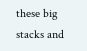these big stacks and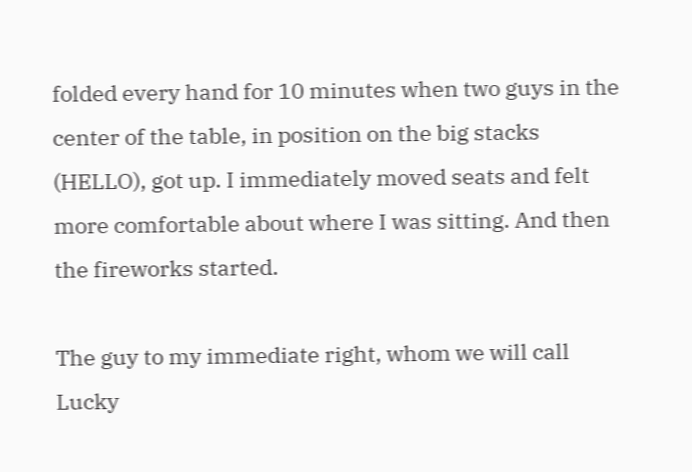folded every hand for 10 minutes when two guys in the center of the table, in position on the big stacks (HELLO), got up. I immediately moved seats and felt more comfortable about where I was sitting. And then the fireworks started.

The guy to my immediate right, whom we will call Lucky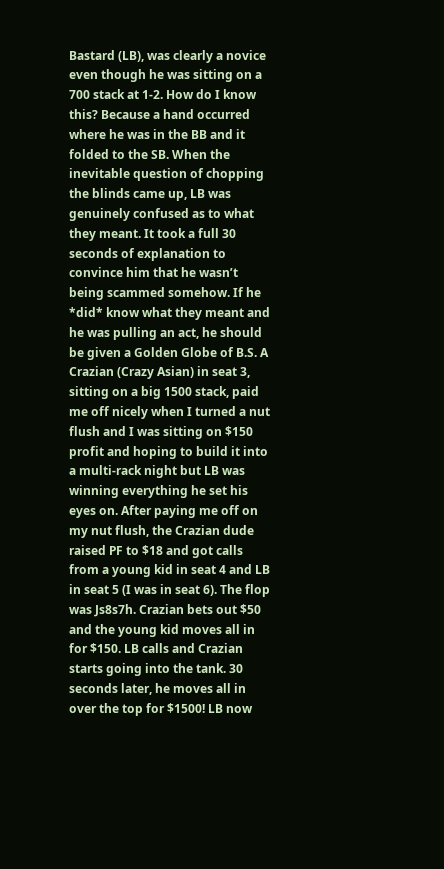Bastard (LB), was clearly a novice even though he was sitting on a 700 stack at 1-2. How do I know this? Because a hand occurred where he was in the BB and it folded to the SB. When the inevitable question of chopping the blinds came up, LB was genuinely confused as to what they meant. It took a full 30 seconds of explanation to convince him that he wasn’t being scammed somehow. If he *did* know what they meant and he was pulling an act, he should be given a Golden Globe of B.S. A Crazian (Crazy Asian) in seat 3, sitting on a big 1500 stack, paid me off nicely when I turned a nut flush and I was sitting on $150 profit and hoping to build it into a multi-rack night but LB was winning everything he set his eyes on. After paying me off on my nut flush, the Crazian dude raised PF to $18 and got calls from a young kid in seat 4 and LB in seat 5 (I was in seat 6). The flop was Js8s7h. Crazian bets out $50 and the young kid moves all in for $150. LB calls and Crazian starts going into the tank. 30 seconds later, he moves all in over the top for $1500! LB now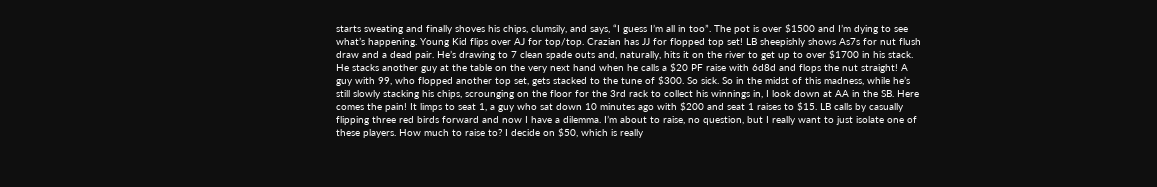starts sweating and finally shoves his chips, clumsily, and says, “I guess I’m all in too”. The pot is over $1500 and I’m dying to see what’s happening. Young Kid flips over AJ for top/top. Crazian has JJ for flopped top set! LB sheepishly shows As7s for nut flush draw and a dead pair. He’s drawing to 7 clean spade outs and, naturally, hits it on the river to get up to over $1700 in his stack. He stacks another guy at the table on the very next hand when he calls a $20 PF raise with 6d8d and flops the nut straight! A guy with 99, who flopped another top set, gets stacked to the tune of $300. So sick. So in the midst of this madness, while he’s still slowly stacking his chips, scrounging on the floor for the 3rd rack to collect his winnings in, I look down at AA in the SB. Here comes the pain! It limps to seat 1, a guy who sat down 10 minutes ago with $200 and seat 1 raises to $15. LB calls by casually flipping three red birds forward and now I have a dilemma. I’m about to raise, no question, but I really want to just isolate one of these players. How much to raise to? I decide on $50, which is really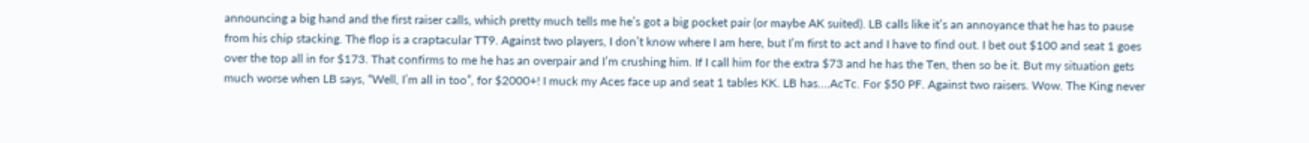announcing a big hand and the first raiser calls, which pretty much tells me he’s got a big pocket pair (or maybe AK suited). LB calls like it’s an annoyance that he has to pause from his chip stacking. The flop is a craptacular TT9. Against two players, I don’t know where I am here, but I’m first to act and I have to find out. I bet out $100 and seat 1 goes over the top all in for $173. That confirms to me he has an overpair and I’m crushing him. If I call him for the extra $73 and he has the Ten, then so be it. But my situation gets much worse when LB says, “Well, I’m all in too”, for $2000+! I muck my Aces face up and seat 1 tables KK. LB has….AcTc. For $50 PF. Against two raisers. Wow. The King never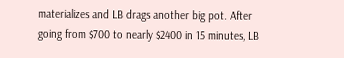materializes and LB drags another big pot. After going from $700 to nearly $2400 in 15 minutes, LB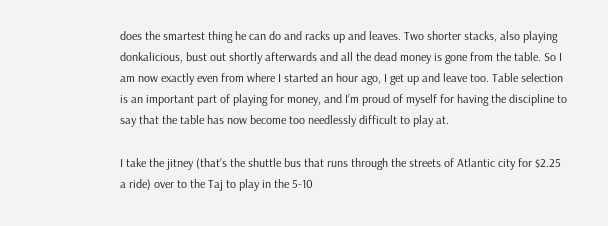does the smartest thing he can do and racks up and leaves. Two shorter stacks, also playing donkalicious, bust out shortly afterwards and all the dead money is gone from the table. So I am now exactly even from where I started an hour ago, I get up and leave too. Table selection is an important part of playing for money, and I’m proud of myself for having the discipline to say that the table has now become too needlessly difficult to play at.

I take the jitney (that’s the shuttle bus that runs through the streets of Atlantic city for $2.25 a ride) over to the Taj to play in the 5-10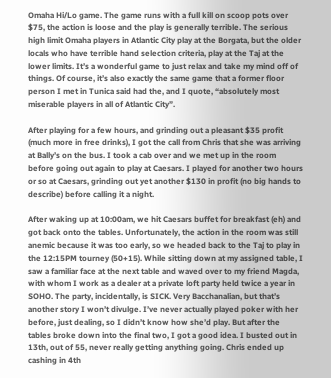Omaha Hi/Lo game. The game runs with a full kill on scoop pots over $75, the action is loose and the play is generally terrible. The serious high limit Omaha players in Atlantic City play at the Borgata, but the older locals who have terrible hand selection criteria, play at the Taj at the lower limits. It’s a wonderful game to just relax and take my mind off of things. Of course, it’s also exactly the same game that a former floor person I met in Tunica said had the, and I quote, “absolutely most miserable players in all of Atlantic City”.

After playing for a few hours, and grinding out a pleasant $35 profit (much more in free drinks), I got the call from Chris that she was arriving at Bally’s on the bus. I took a cab over and we met up in the room before going out again to play at Caesars. I played for another two hours or so at Caesars, grinding out yet another $130 in profit (no big hands to describe) before calling it a night.

After waking up at 10:00am, we hit Caesars buffet for breakfast (eh) and got back onto the tables. Unfortunately, the action in the room was still anemic because it was too early, so we headed back to the Taj to play in the 12:15PM tourney (50+15). While sitting down at my assigned table, I saw a familiar face at the next table and waved over to my friend Magda, with whom I work as a dealer at a private loft party held twice a year in SOHO. The party, incidentally, is SICK. Very Bacchanalian, but that’s another story I won’t divulge. I’ve never actually played poker with her before, just dealing, so I didn’t know how she’d play. But after the tables broke down into the final two, I got a good idea. I busted out in 13th, out of 55, never really getting anything going. Chris ended up cashing in 4th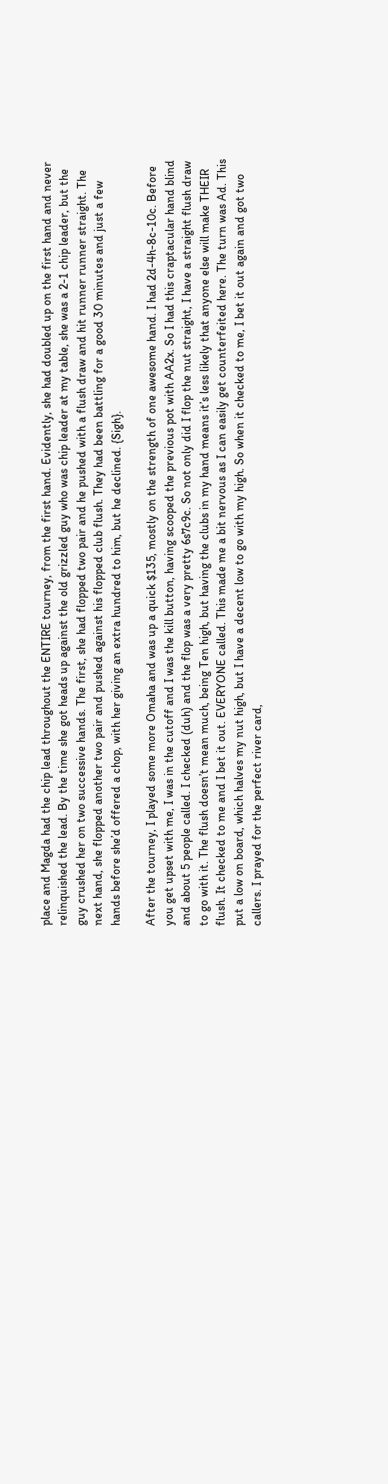place and Magda had the chip lead throughout the ENTIRE tourney, from the first hand. Evidently, she had doubled up on the first hand and never relinquished the lead. By the time she got heads up against the old grizzled guy who was chip leader at my table, she was a 2-1 chip leader, but the guy crushed her on two successive hands. The first, she had flopped two pair and he pushed with a flush draw and hit runner runner straight. The next hand, she flopped another two pair and pushed against his flopped club flush. They had been battling for a good 30 minutes and just a few hands before she’d offered a chop, with her giving an extra hundred to him, but he declined. {Sigh}.

After the tourney, I played some more Omaha and was up a quick $135, mostly on the strength of one awesome hand. I had 2d-4h-8c-10c. Before you get upset with me, I was in the cutoff and I was the kill button, having scooped the previous pot with AA2x. So I had this craptacular hand blind and about 5 people called. I checked (duh) and the flop was a very pretty 6s7c9c. So not only did I flop the nut straight, I have a straight flush draw to go with it. The flush doesn’t mean much, being Ten high, but having the clubs in my hand means it’s less likely that anyone else will make THEIR flush. It checked to me and I bet it out. EVERYONE called. This made me a bit nervous as I can easily get counterfeited here. The turn was Ad. This put a low on board, which halves my nut high, but I have a decent low to go with my high. So when it checked to me, I bet it out again and got two callers. I prayed for the perfect river card,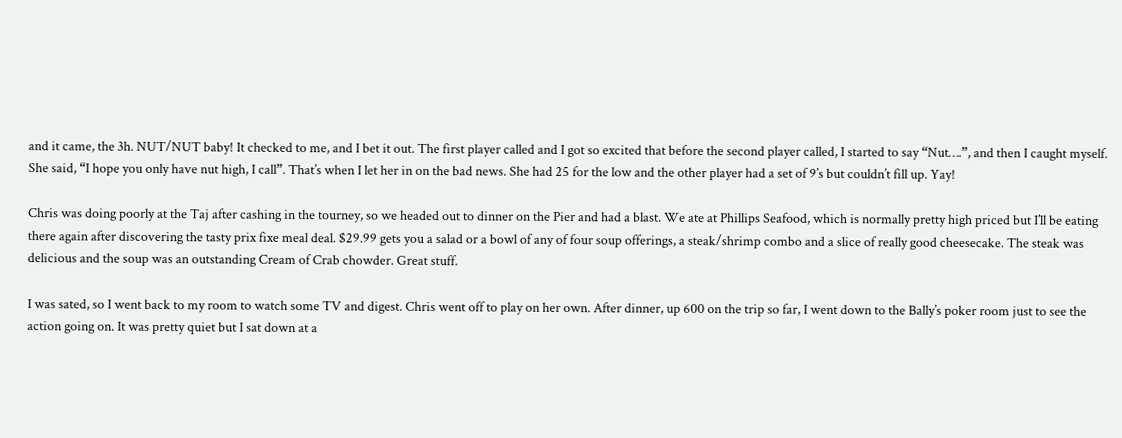and it came, the 3h. NUT/NUT baby! It checked to me, and I bet it out. The first player called and I got so excited that before the second player called, I started to say “Nut….”, and then I caught myself. She said, “I hope you only have nut high, I call”. That’s when I let her in on the bad news. She had 25 for the low and the other player had a set of 9’s but couldn’t fill up. Yay!

Chris was doing poorly at the Taj after cashing in the tourney, so we headed out to dinner on the Pier and had a blast. We ate at Phillips Seafood, which is normally pretty high priced but I’ll be eating there again after discovering the tasty prix fixe meal deal. $29.99 gets you a salad or a bowl of any of four soup offerings, a steak/shrimp combo and a slice of really good cheesecake. The steak was delicious and the soup was an outstanding Cream of Crab chowder. Great stuff.

I was sated, so I went back to my room to watch some TV and digest. Chris went off to play on her own. After dinner, up 600 on the trip so far, I went down to the Bally’s poker room just to see the action going on. It was pretty quiet but I sat down at a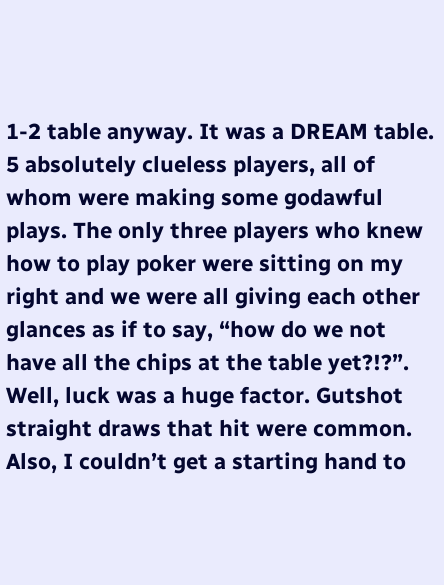1-2 table anyway. It was a DREAM table. 5 absolutely clueless players, all of whom were making some godawful plays. The only three players who knew how to play poker were sitting on my right and we were all giving each other glances as if to say, “how do we not have all the chips at the table yet?!?”. Well, luck was a huge factor. Gutshot straight draws that hit were common. Also, I couldn’t get a starting hand to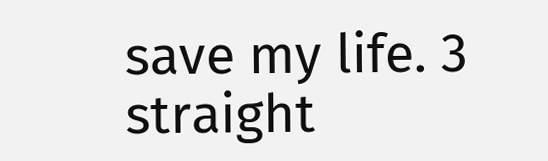save my life. 3 straight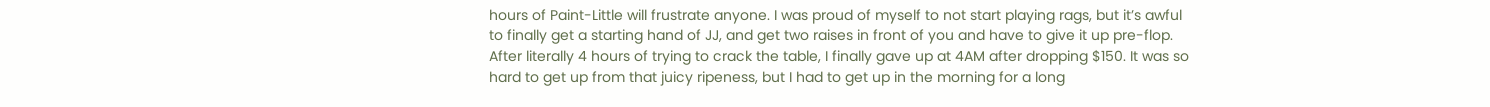hours of Paint-Little will frustrate anyone. I was proud of myself to not start playing rags, but it’s awful to finally get a starting hand of JJ, and get two raises in front of you and have to give it up pre-flop. After literally 4 hours of trying to crack the table, I finally gave up at 4AM after dropping $150. It was so hard to get up from that juicy ripeness, but I had to get up in the morning for a long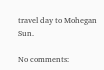travel day to Mohegan Sun.

No comments: